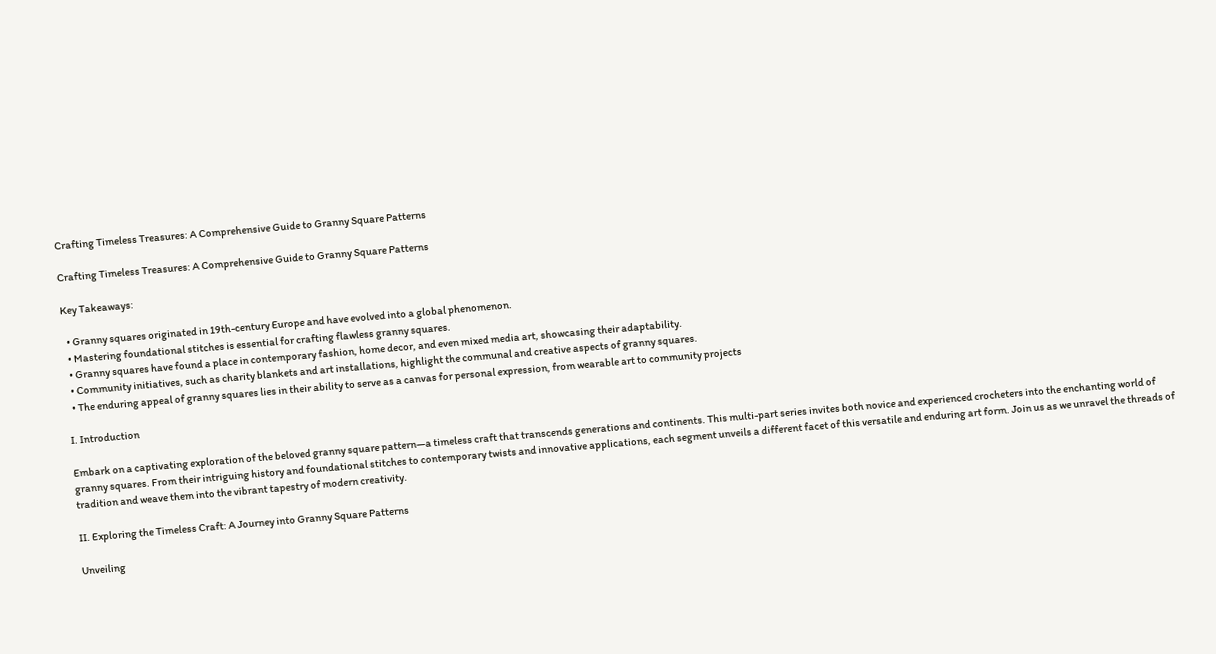Crafting Timeless Treasures: A Comprehensive Guide to Granny Square Patterns

Crafting Timeless Treasures: A Comprehensive Guide to Granny Square Patterns

Key Takeaways:

  • Granny squares originated in 19th-century Europe and have evolved into a global phenomenon.
  • Mastering foundational stitches is essential for crafting flawless granny squares.
  • Granny squares have found a place in contemporary fashion, home decor, and even mixed media art, showcasing their adaptability.
  • Community initiatives, such as charity blankets and art installations, highlight the communal and creative aspects of granny squares.
  • The enduring appeal of granny squares lies in their ability to serve as a canvas for personal expression, from wearable art to community projects

I. Introduction

Embark on a captivating exploration of the beloved granny square pattern—a timeless craft that transcends generations and continents. This multi-part series invites both novice and experienced crocheters into the enchanting world of granny squares. From their intriguing history and foundational stitches to contemporary twists and innovative applications, each segment unveils a different facet of this versatile and enduring art form. Join us as we unravel the threads of tradition and weave them into the vibrant tapestry of modern creativity.

II. Exploring the Timeless Craft: A Journey into Granny Square Patterns

Unveiling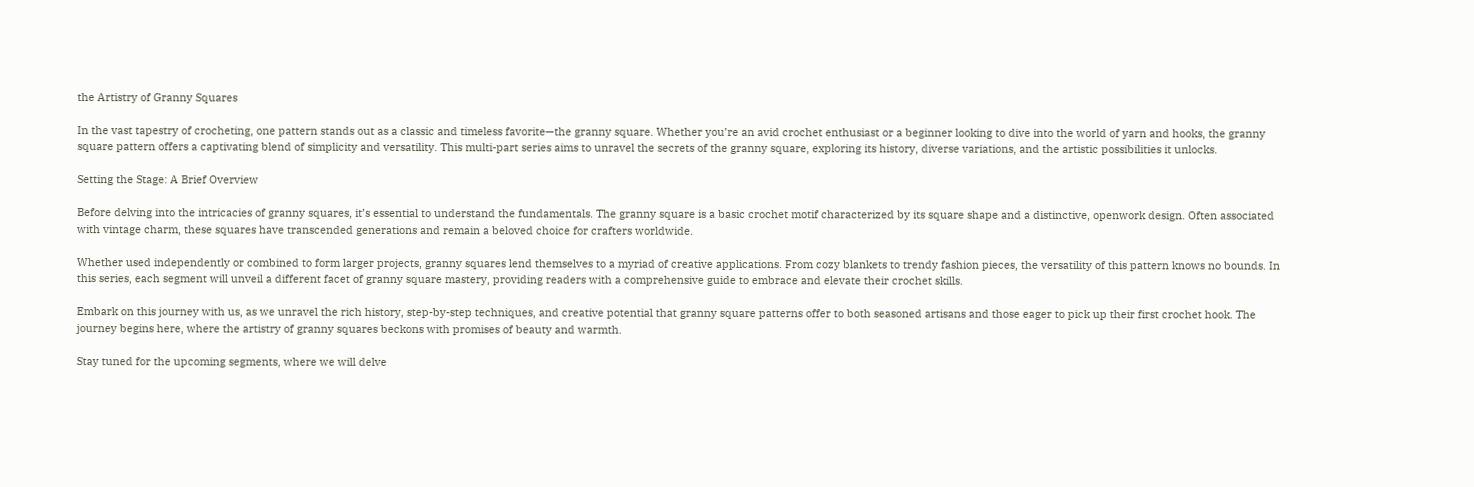the Artistry of Granny Squares

In the vast tapestry of crocheting, one pattern stands out as a classic and timeless favorite—the granny square. Whether you’re an avid crochet enthusiast or a beginner looking to dive into the world of yarn and hooks, the granny square pattern offers a captivating blend of simplicity and versatility. This multi-part series aims to unravel the secrets of the granny square, exploring its history, diverse variations, and the artistic possibilities it unlocks.

Setting the Stage: A Brief Overview

Before delving into the intricacies of granny squares, it’s essential to understand the fundamentals. The granny square is a basic crochet motif characterized by its square shape and a distinctive, openwork design. Often associated with vintage charm, these squares have transcended generations and remain a beloved choice for crafters worldwide.

Whether used independently or combined to form larger projects, granny squares lend themselves to a myriad of creative applications. From cozy blankets to trendy fashion pieces, the versatility of this pattern knows no bounds. In this series, each segment will unveil a different facet of granny square mastery, providing readers with a comprehensive guide to embrace and elevate their crochet skills.

Embark on this journey with us, as we unravel the rich history, step-by-step techniques, and creative potential that granny square patterns offer to both seasoned artisans and those eager to pick up their first crochet hook. The journey begins here, where the artistry of granny squares beckons with promises of beauty and warmth.

Stay tuned for the upcoming segments, where we will delve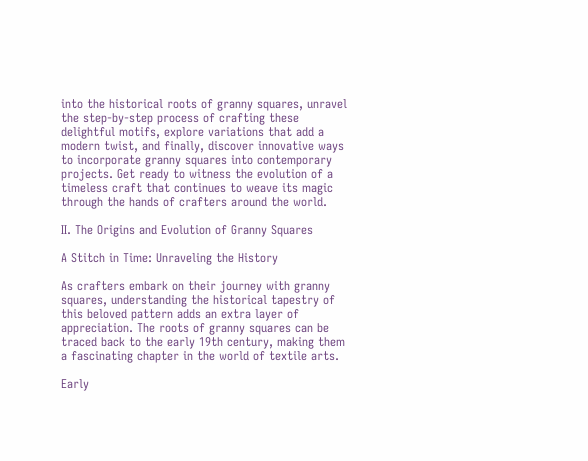into the historical roots of granny squares, unravel the step-by-step process of crafting these delightful motifs, explore variations that add a modern twist, and finally, discover innovative ways to incorporate granny squares into contemporary projects. Get ready to witness the evolution of a timeless craft that continues to weave its magic through the hands of crafters around the world.

II. The Origins and Evolution of Granny Squares

A Stitch in Time: Unraveling the History

As crafters embark on their journey with granny squares, understanding the historical tapestry of this beloved pattern adds an extra layer of appreciation. The roots of granny squares can be traced back to the early 19th century, making them a fascinating chapter in the world of textile arts.

Early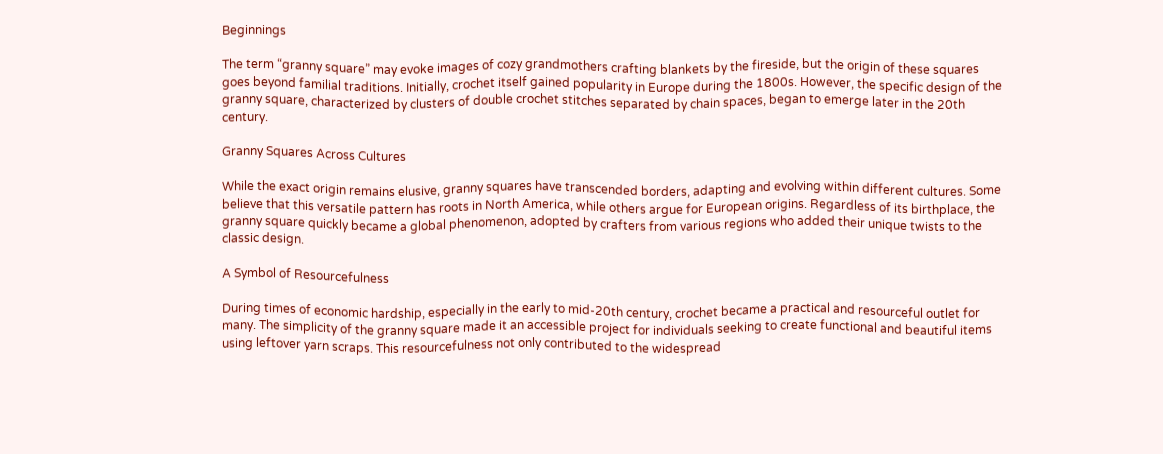Beginnings

The term “granny square” may evoke images of cozy grandmothers crafting blankets by the fireside, but the origin of these squares goes beyond familial traditions. Initially, crochet itself gained popularity in Europe during the 1800s. However, the specific design of the granny square, characterized by clusters of double crochet stitches separated by chain spaces, began to emerge later in the 20th century.

Granny Squares Across Cultures

While the exact origin remains elusive, granny squares have transcended borders, adapting and evolving within different cultures. Some believe that this versatile pattern has roots in North America, while others argue for European origins. Regardless of its birthplace, the granny square quickly became a global phenomenon, adopted by crafters from various regions who added their unique twists to the classic design.

A Symbol of Resourcefulness

During times of economic hardship, especially in the early to mid-20th century, crochet became a practical and resourceful outlet for many. The simplicity of the granny square made it an accessible project for individuals seeking to create functional and beautiful items using leftover yarn scraps. This resourcefulness not only contributed to the widespread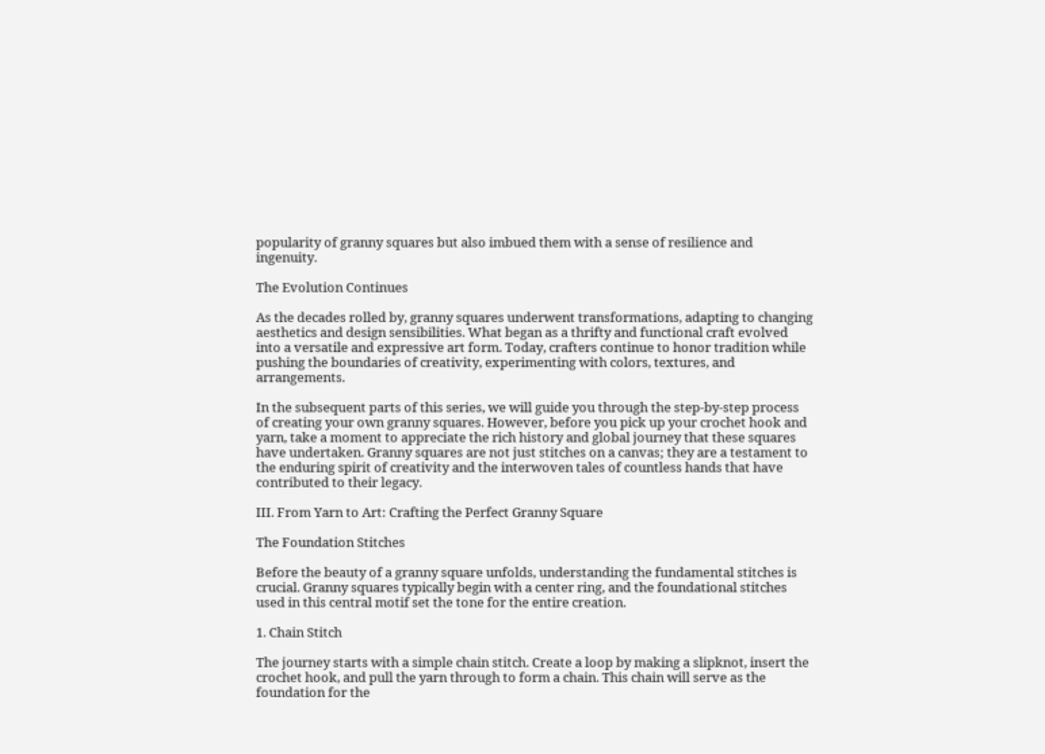popularity of granny squares but also imbued them with a sense of resilience and ingenuity.

The Evolution Continues

As the decades rolled by, granny squares underwent transformations, adapting to changing aesthetics and design sensibilities. What began as a thrifty and functional craft evolved into a versatile and expressive art form. Today, crafters continue to honor tradition while pushing the boundaries of creativity, experimenting with colors, textures, and arrangements.

In the subsequent parts of this series, we will guide you through the step-by-step process of creating your own granny squares. However, before you pick up your crochet hook and yarn, take a moment to appreciate the rich history and global journey that these squares have undertaken. Granny squares are not just stitches on a canvas; they are a testament to the enduring spirit of creativity and the interwoven tales of countless hands that have contributed to their legacy.

III. From Yarn to Art: Crafting the Perfect Granny Square

The Foundation Stitches

Before the beauty of a granny square unfolds, understanding the fundamental stitches is crucial. Granny squares typically begin with a center ring, and the foundational stitches used in this central motif set the tone for the entire creation.

1. Chain Stitch

The journey starts with a simple chain stitch. Create a loop by making a slipknot, insert the crochet hook, and pull the yarn through to form a chain. This chain will serve as the foundation for the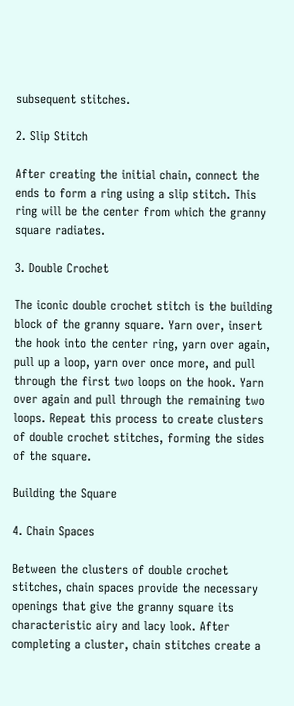subsequent stitches.

2. Slip Stitch

After creating the initial chain, connect the ends to form a ring using a slip stitch. This ring will be the center from which the granny square radiates.

3. Double Crochet

The iconic double crochet stitch is the building block of the granny square. Yarn over, insert the hook into the center ring, yarn over again, pull up a loop, yarn over once more, and pull through the first two loops on the hook. Yarn over again and pull through the remaining two loops. Repeat this process to create clusters of double crochet stitches, forming the sides of the square.

Building the Square

4. Chain Spaces

Between the clusters of double crochet stitches, chain spaces provide the necessary openings that give the granny square its characteristic airy and lacy look. After completing a cluster, chain stitches create a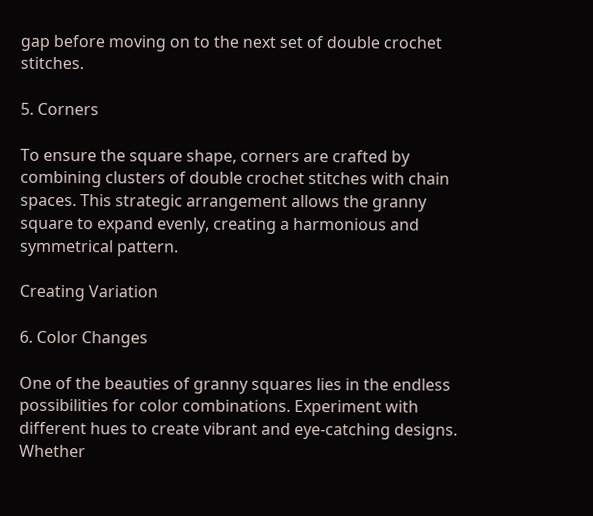gap before moving on to the next set of double crochet stitches.

5. Corners

To ensure the square shape, corners are crafted by combining clusters of double crochet stitches with chain spaces. This strategic arrangement allows the granny square to expand evenly, creating a harmonious and symmetrical pattern.

Creating Variation

6. Color Changes

One of the beauties of granny squares lies in the endless possibilities for color combinations. Experiment with different hues to create vibrant and eye-catching designs. Whether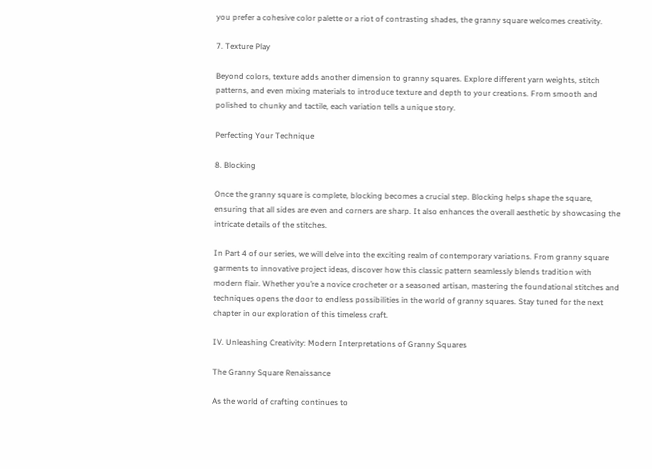you prefer a cohesive color palette or a riot of contrasting shades, the granny square welcomes creativity.

7. Texture Play

Beyond colors, texture adds another dimension to granny squares. Explore different yarn weights, stitch patterns, and even mixing materials to introduce texture and depth to your creations. From smooth and polished to chunky and tactile, each variation tells a unique story.

Perfecting Your Technique

8. Blocking

Once the granny square is complete, blocking becomes a crucial step. Blocking helps shape the square, ensuring that all sides are even and corners are sharp. It also enhances the overall aesthetic by showcasing the intricate details of the stitches.

In Part 4 of our series, we will delve into the exciting realm of contemporary variations. From granny square garments to innovative project ideas, discover how this classic pattern seamlessly blends tradition with modern flair. Whether you’re a novice crocheter or a seasoned artisan, mastering the foundational stitches and techniques opens the door to endless possibilities in the world of granny squares. Stay tuned for the next chapter in our exploration of this timeless craft.

IV. Unleashing Creativity: Modern Interpretations of Granny Squares

The Granny Square Renaissance

As the world of crafting continues to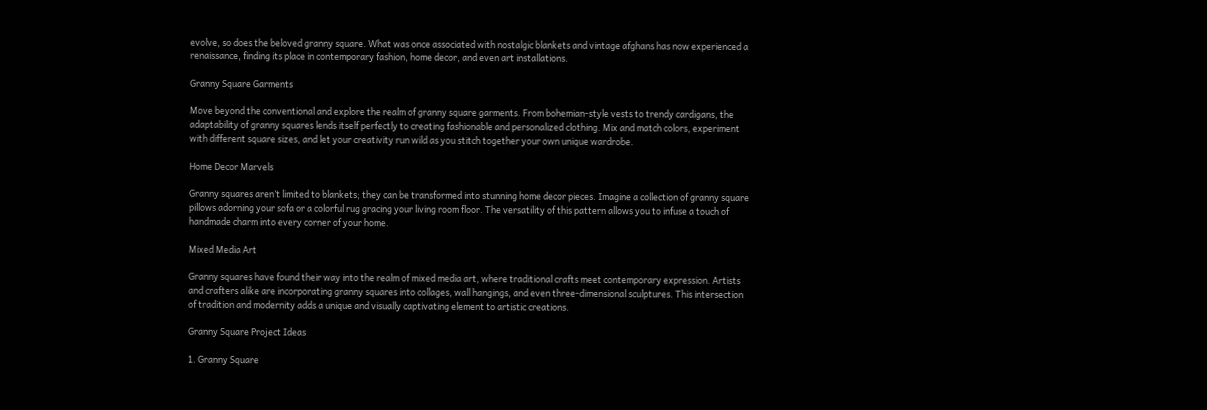evolve, so does the beloved granny square. What was once associated with nostalgic blankets and vintage afghans has now experienced a renaissance, finding its place in contemporary fashion, home decor, and even art installations.

Granny Square Garments

Move beyond the conventional and explore the realm of granny square garments. From bohemian-style vests to trendy cardigans, the adaptability of granny squares lends itself perfectly to creating fashionable and personalized clothing. Mix and match colors, experiment with different square sizes, and let your creativity run wild as you stitch together your own unique wardrobe.

Home Decor Marvels

Granny squares aren’t limited to blankets; they can be transformed into stunning home decor pieces. Imagine a collection of granny square pillows adorning your sofa or a colorful rug gracing your living room floor. The versatility of this pattern allows you to infuse a touch of handmade charm into every corner of your home.

Mixed Media Art

Granny squares have found their way into the realm of mixed media art, where traditional crafts meet contemporary expression. Artists and crafters alike are incorporating granny squares into collages, wall hangings, and even three-dimensional sculptures. This intersection of tradition and modernity adds a unique and visually captivating element to artistic creations.

Granny Square Project Ideas

1. Granny Square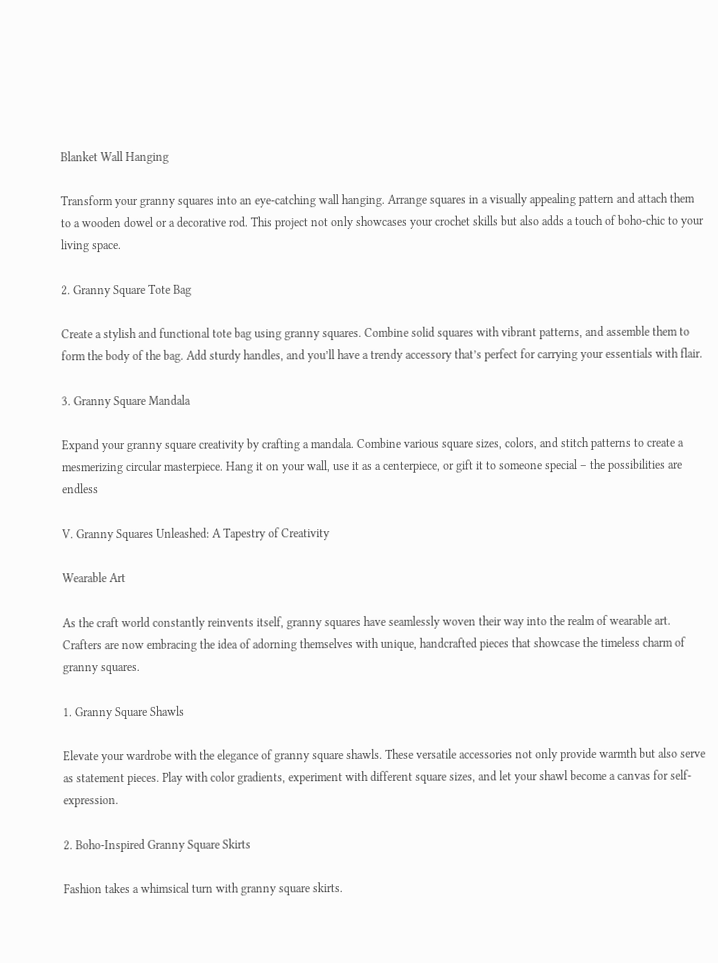Blanket Wall Hanging

Transform your granny squares into an eye-catching wall hanging. Arrange squares in a visually appealing pattern and attach them to a wooden dowel or a decorative rod. This project not only showcases your crochet skills but also adds a touch of boho-chic to your living space.

2. Granny Square Tote Bag

Create a stylish and functional tote bag using granny squares. Combine solid squares with vibrant patterns, and assemble them to form the body of the bag. Add sturdy handles, and you’ll have a trendy accessory that’s perfect for carrying your essentials with flair.

3. Granny Square Mandala

Expand your granny square creativity by crafting a mandala. Combine various square sizes, colors, and stitch patterns to create a mesmerizing circular masterpiece. Hang it on your wall, use it as a centerpiece, or gift it to someone special – the possibilities are endless

V. Granny Squares Unleashed: A Tapestry of Creativity

Wearable Art

As the craft world constantly reinvents itself, granny squares have seamlessly woven their way into the realm of wearable art. Crafters are now embracing the idea of adorning themselves with unique, handcrafted pieces that showcase the timeless charm of granny squares.

1. Granny Square Shawls

Elevate your wardrobe with the elegance of granny square shawls. These versatile accessories not only provide warmth but also serve as statement pieces. Play with color gradients, experiment with different square sizes, and let your shawl become a canvas for self-expression.

2. Boho-Inspired Granny Square Skirts

Fashion takes a whimsical turn with granny square skirts.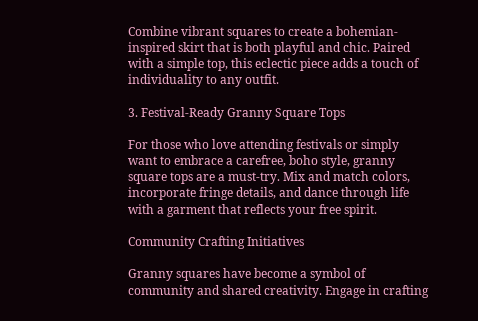Combine vibrant squares to create a bohemian-inspired skirt that is both playful and chic. Paired with a simple top, this eclectic piece adds a touch of individuality to any outfit.

3. Festival-Ready Granny Square Tops

For those who love attending festivals or simply want to embrace a carefree, boho style, granny square tops are a must-try. Mix and match colors, incorporate fringe details, and dance through life with a garment that reflects your free spirit.

Community Crafting Initiatives

Granny squares have become a symbol of community and shared creativity. Engage in crafting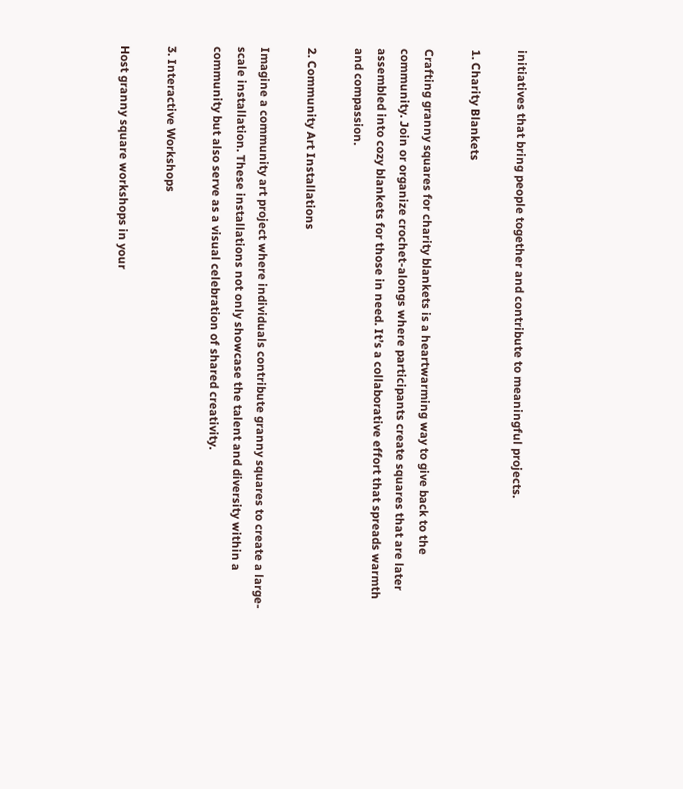initiatives that bring people together and contribute to meaningful projects.

1. Charity Blankets

Crafting granny squares for charity blankets is a heartwarming way to give back to the community. Join or organize crochet-alongs where participants create squares that are later assembled into cozy blankets for those in need. It’s a collaborative effort that spreads warmth and compassion.

2. Community Art Installations

Imagine a community art project where individuals contribute granny squares to create a large-scale installation. These installations not only showcase the talent and diversity within a community but also serve as a visual celebration of shared creativity.

3. Interactive Workshops

Host granny square workshops in your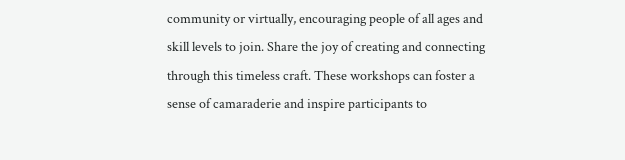community or virtually, encouraging people of all ages and skill levels to join. Share the joy of creating and connecting through this timeless craft. These workshops can foster a sense of camaraderie and inspire participants to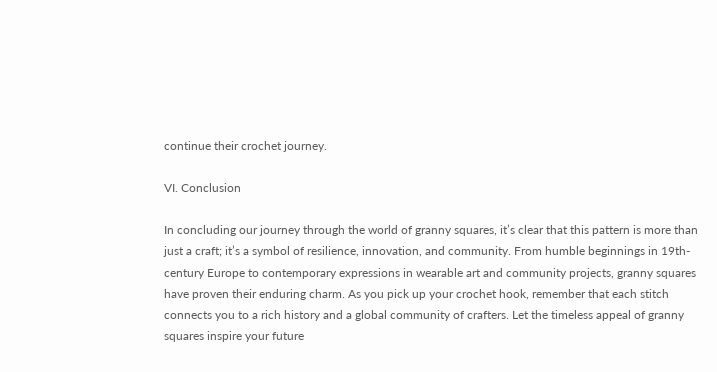continue their crochet journey.

VI. Conclusion

In concluding our journey through the world of granny squares, it’s clear that this pattern is more than just a craft; it’s a symbol of resilience, innovation, and community. From humble beginnings in 19th-century Europe to contemporary expressions in wearable art and community projects, granny squares have proven their enduring charm. As you pick up your crochet hook, remember that each stitch connects you to a rich history and a global community of crafters. Let the timeless appeal of granny squares inspire your future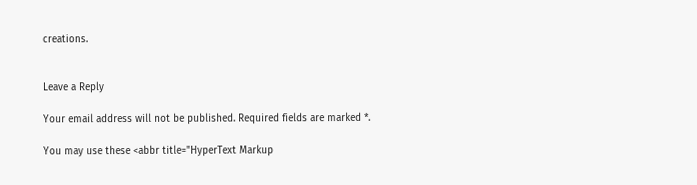creations.


Leave a Reply

Your email address will not be published. Required fields are marked *.

You may use these <abbr title="HyperText Markup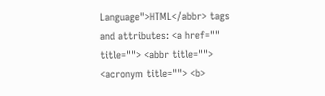Language">HTML</abbr> tags and attributes: <a href="" title=""> <abbr title=""> <acronym title=""> <b>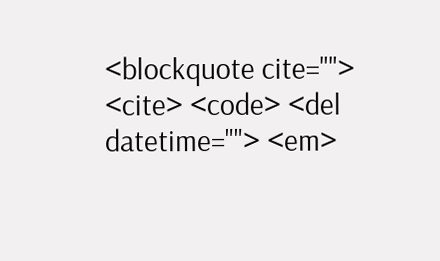<blockquote cite=""> <cite> <code> <del datetime=""> <em>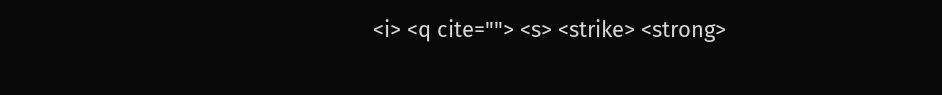<i> <q cite=""> <s> <strike> <strong>